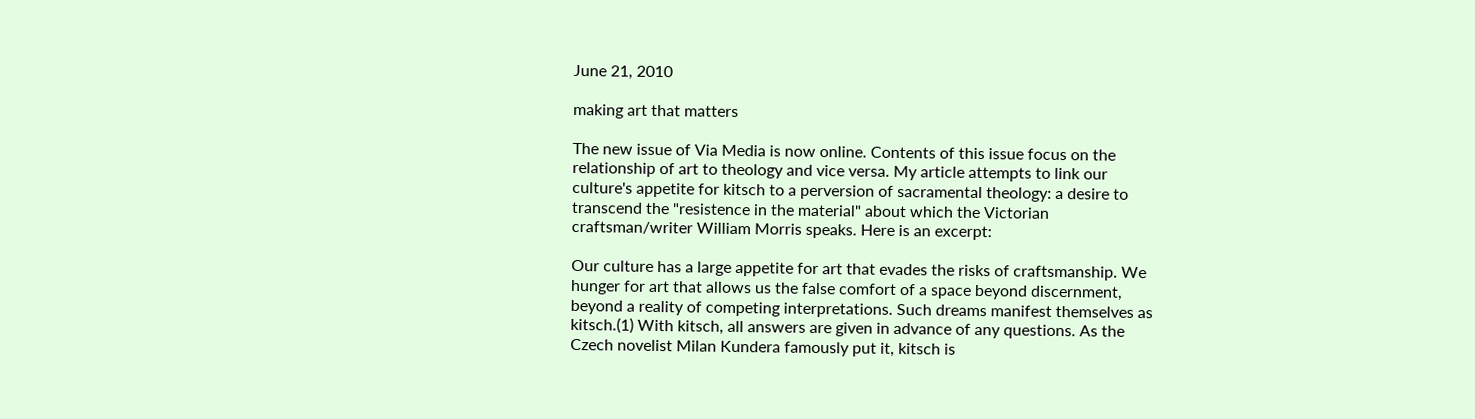June 21, 2010

making art that matters

The new issue of Via Media is now online. Contents of this issue focus on the relationship of art to theology and vice versa. My article attempts to link our culture's appetite for kitsch to a perversion of sacramental theology: a desire to transcend the "resistence in the material" about which the Victorian craftsman/writer William Morris speaks. Here is an excerpt:

Our culture has a large appetite for art that evades the risks of craftsmanship. We hunger for art that allows us the false comfort of a space beyond discernment, beyond a reality of competing interpretations. Such dreams manifest themselves as kitsch.(1) With kitsch, all answers are given in advance of any questions. As the Czech novelist Milan Kundera famously put it, kitsch is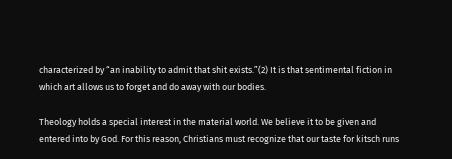characterized by “an inability to admit that shit exists.”(2) It is that sentimental fiction in which art allows us to forget and do away with our bodies.

Theology holds a special interest in the material world. We believe it to be given and entered into by God. For this reason, Christians must recognize that our taste for kitsch runs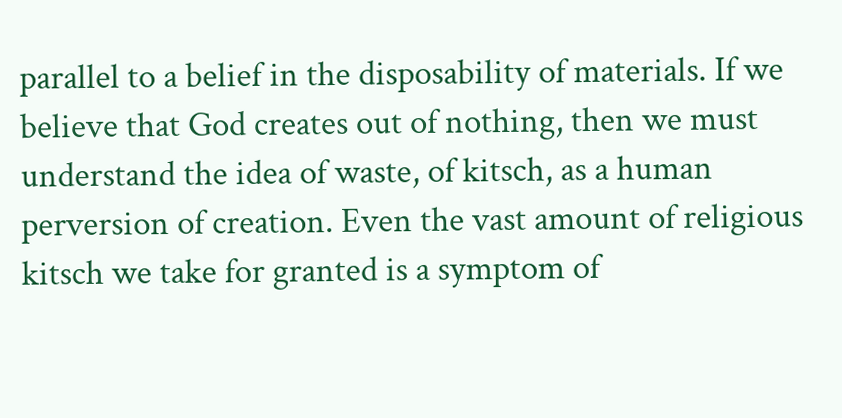parallel to a belief in the disposability of materials. If we believe that God creates out of nothing, then we must understand the idea of waste, of kitsch, as a human perversion of creation. Even the vast amount of religious kitsch we take for granted is a symptom of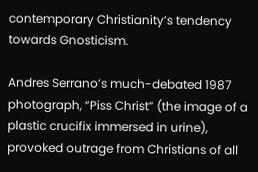contemporary Christianity’s tendency towards Gnosticism.

Andres Serrano’s much-debated 1987 photograph, “Piss Christ” (the image of a plastic crucifix immersed in urine), provoked outrage from Christians of all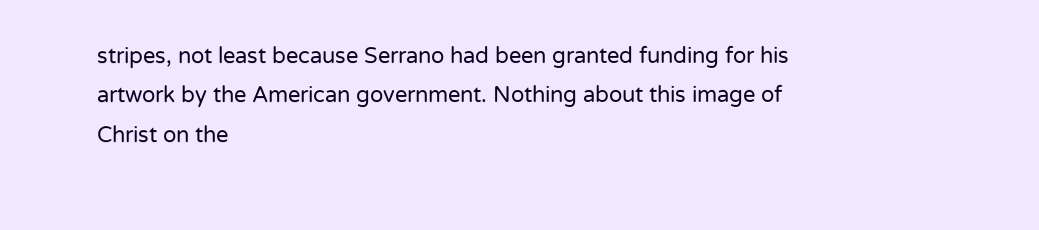stripes, not least because Serrano had been granted funding for his artwork by the American government. Nothing about this image of Christ on the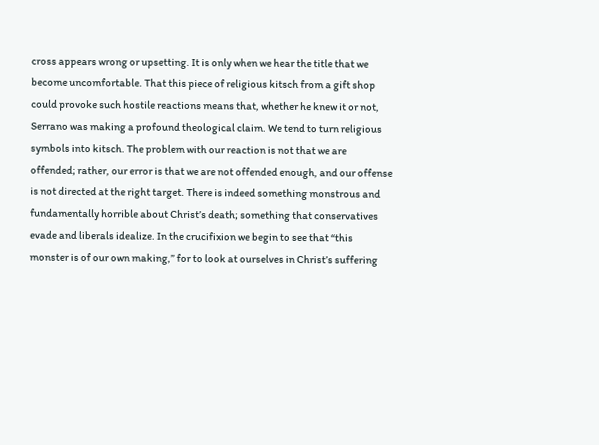cross appears wrong or upsetting. It is only when we hear the title that we become uncomfortable. That this piece of religious kitsch from a gift shop could provoke such hostile reactions means that, whether he knew it or not, Serrano was making a profound theological claim. We tend to turn religious symbols into kitsch. The problem with our reaction is not that we are offended; rather, our error is that we are not offended enough, and our offense is not directed at the right target. There is indeed something monstrous and fundamentally horrible about Christ’s death; something that conservatives evade and liberals idealize. In the crucifixion we begin to see that “this monster is of our own making,” for to look at ourselves in Christ’s suffering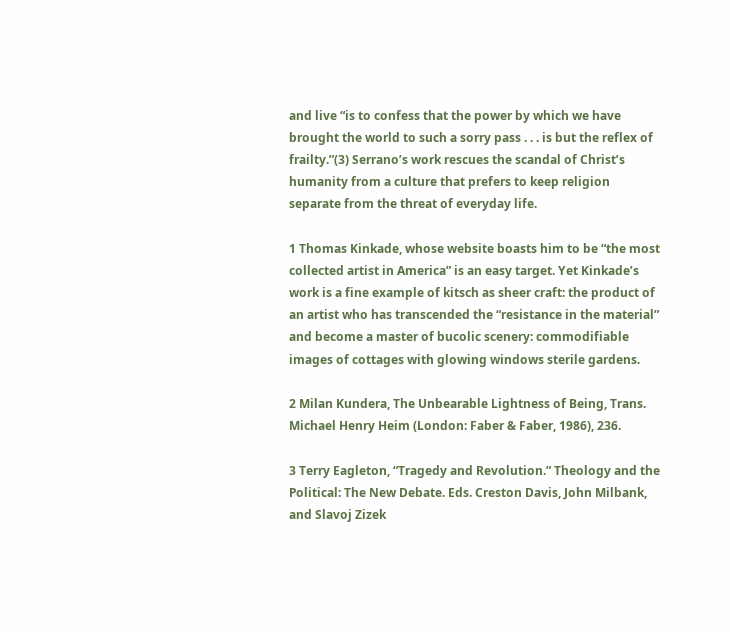and live “is to confess that the power by which we have brought the world to such a sorry pass . . . is but the reflex of frailty.”(3) Serrano’s work rescues the scandal of Christ’s humanity from a culture that prefers to keep religion separate from the threat of everyday life.

1 Thomas Kinkade, whose website boasts him to be “the most collected artist in America” is an easy target. Yet Kinkade’s work is a fine example of kitsch as sheer craft: the product of an artist who has transcended the “resistance in the material” and become a master of bucolic scenery: commodifiable images of cottages with glowing windows sterile gardens.

2 Milan Kundera, The Unbearable Lightness of Being, Trans. Michael Henry Heim (London: Faber & Faber, 1986), 236.

3 Terry Eagleton, “Tragedy and Revolution.” Theology and the Political: The New Debate. Eds. Creston Davis, John Milbank, and Slavoj Zizek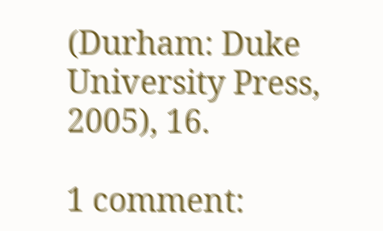(Durham: Duke University Press, 2005), 16.

1 comment: